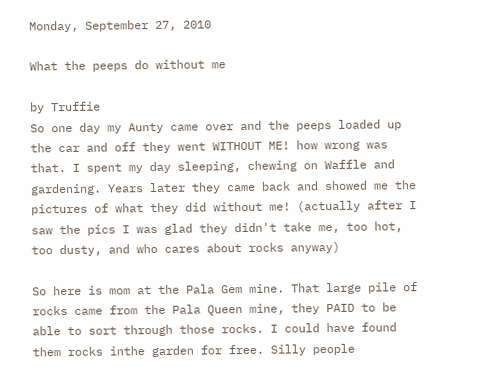Monday, September 27, 2010

What the peeps do without me

by Truffie
So one day my Aunty came over and the peeps loaded up the car and off they went WITHOUT ME! how wrong was that. I spent my day sleeping, chewing on Waffle and gardening. Years later they came back and showed me the pictures of what they did without me! (actually after I saw the pics I was glad they didn't take me, too hot, too dusty, and who cares about rocks anyway)

So here is mom at the Pala Gem mine. That large pile of rocks came from the Pala Queen mine, they PAID to be able to sort through those rocks. I could have found them rocks inthe garden for free. Silly people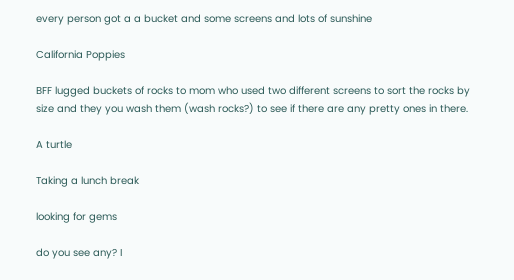every person got a a bucket and some screens and lots of sunshine

California Poppies

BFF lugged buckets of rocks to mom who used two different screens to sort the rocks by size and they you wash them (wash rocks?) to see if there are any pretty ones in there.

A turtle

Taking a lunch break

looking for gems

do you see any? I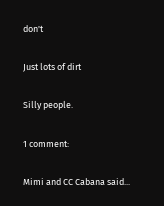don't

Just lots of dirt

Silly people.

1 comment:

Mimi and CC Cabana said...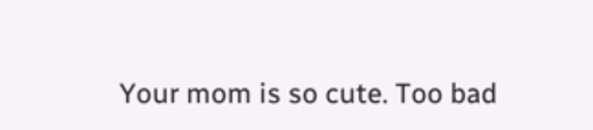Your mom is so cute. Too bad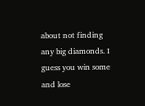about not finding any big diamonds. I guess you win some and lose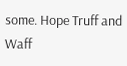some. Hope Truff and Waff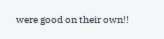were good on their own!!